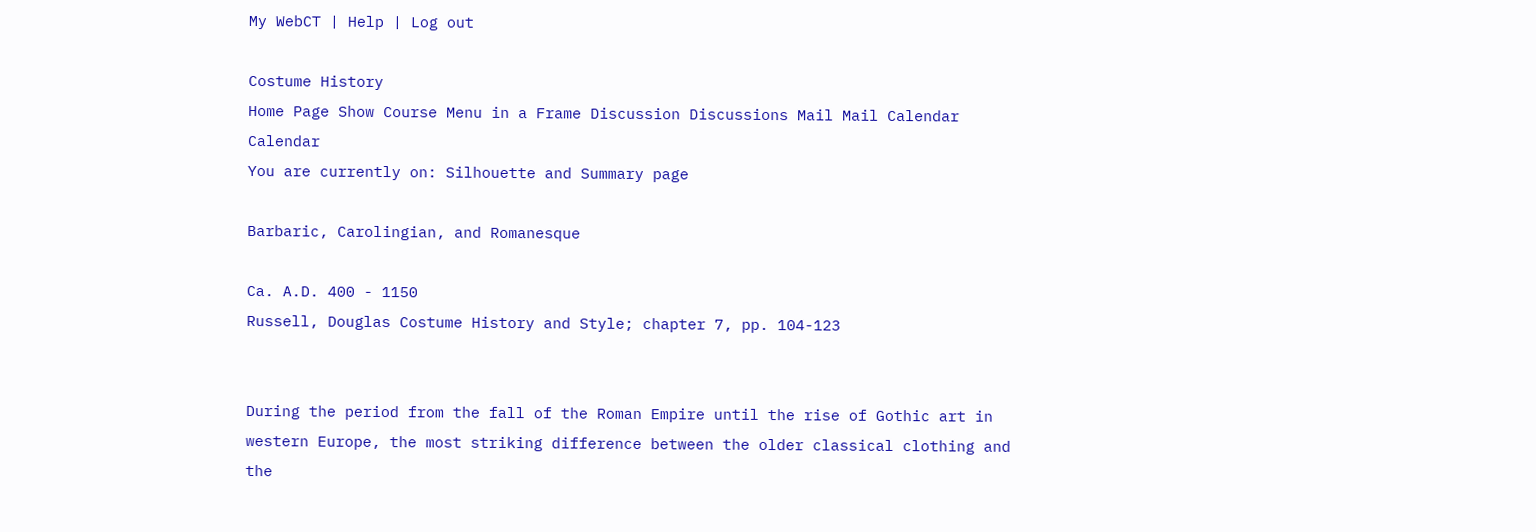My WebCT | Help | Log out

Costume History
Home Page Show Course Menu in a Frame Discussion Discussions Mail Mail Calendar Calendar
You are currently on: Silhouette and Summary page

Barbaric, Carolingian, and Romanesque

Ca. A.D. 400 - 1150
Russell, Douglas Costume History and Style; chapter 7, pp. 104-123


During the period from the fall of the Roman Empire until the rise of Gothic art in western Europe, the most striking difference between the older classical clothing and the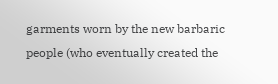garments worn by the new barbaric people (who eventually created the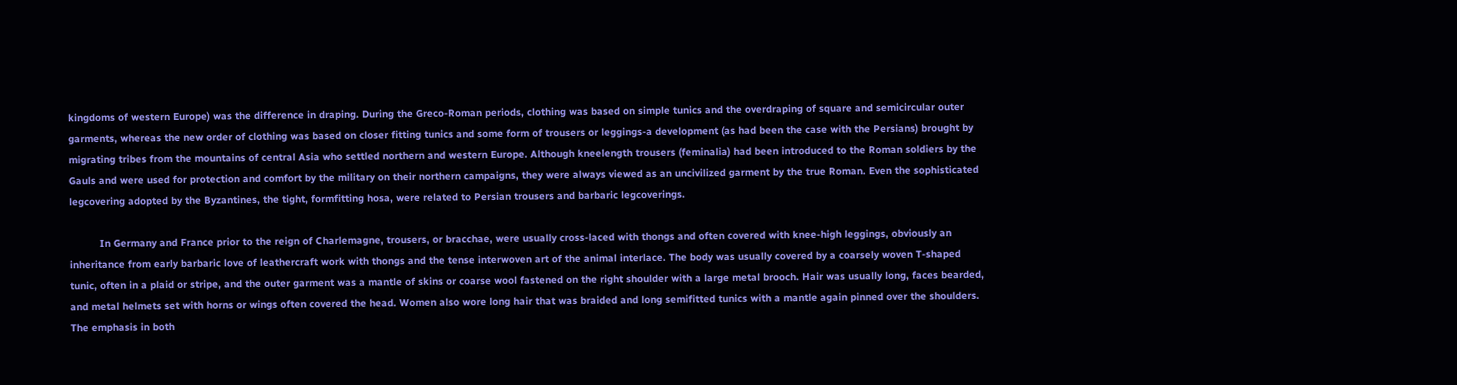kingdoms of western Europe) was the difference in draping. During the Greco-Roman periods, clothing was based on simple tunics and the overdraping of square and semicircular outer garments, whereas the new order of clothing was based on closer fitting tunics and some form of trousers or leggings-a development (as had been the case with the Persians) brought by migrating tribes from the mountains of central Asia who settled northern and western Europe. Although kneelength trousers (feminalia) had been introduced to the Roman soldiers by the Gauls and were used for protection and comfort by the military on their northern campaigns, they were always viewed as an uncivilized garment by the true Roman. Even the sophisticated legcovering adopted by the Byzantines, the tight, formfitting hosa, were related to Persian trousers and barbaric legcoverings.

          In Germany and France prior to the reign of Charlemagne, trousers, or bracchae, were usually cross-laced with thongs and often covered with knee-high leggings, obviously an inheritance from early barbaric love of leathercraft work with thongs and the tense interwoven art of the animal interlace. The body was usually covered by a coarsely woven T-shaped tunic, often in a plaid or stripe, and the outer garment was a mantle of skins or coarse wool fastened on the right shoulder with a large metal brooch. Hair was usually long, faces bearded, and metal helmets set with horns or wings often covered the head. Women also wore long hair that was braided and long semifitted tunics with a mantle again pinned over the shoulders. The emphasis in both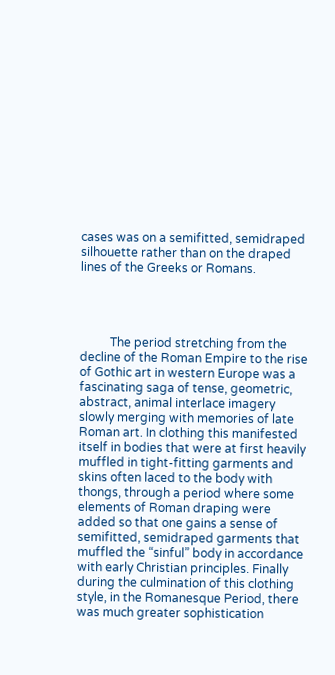cases was on a semifitted, semidraped silhouette rather than on the draped lines of the Greeks or Romans.




          The period stretching from the decline of the Roman Empire to the rise of Gothic art in western Europe was a fascinating saga of tense, geometric, abstract, animal interlace imagery slowly merging with memories of late Roman art. In clothing this manifested itself in bodies that were at first heavily muffled in tight-fitting garments and skins often laced to the body with thongs, through a period where some elements of Roman draping were added so that one gains a sense of semifitted, semidraped garments that muffled the “sinful” body in accordance with early Christian principles. Finally during the culmination of this clothing style, in the Romanesque Period, there was much greater sophistication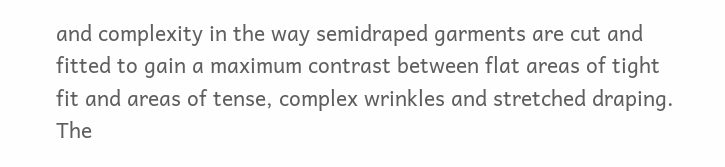and complexity in the way semidraped garments are cut and fitted to gain a maximum contrast between flat areas of tight fit and areas of tense, complex wrinkles and stretched draping. The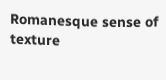Romanesque sense of texture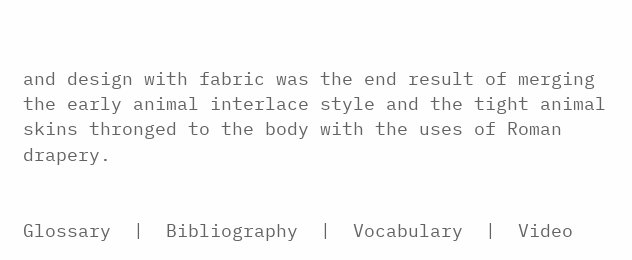and design with fabric was the end result of merging the early animal interlace style and the tight animal skins thronged to the body with the uses of Roman drapery.


Glossary  |  Bibliography  |  Vocabulary  |  Video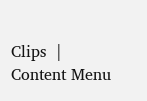Clips  |  Content Menu